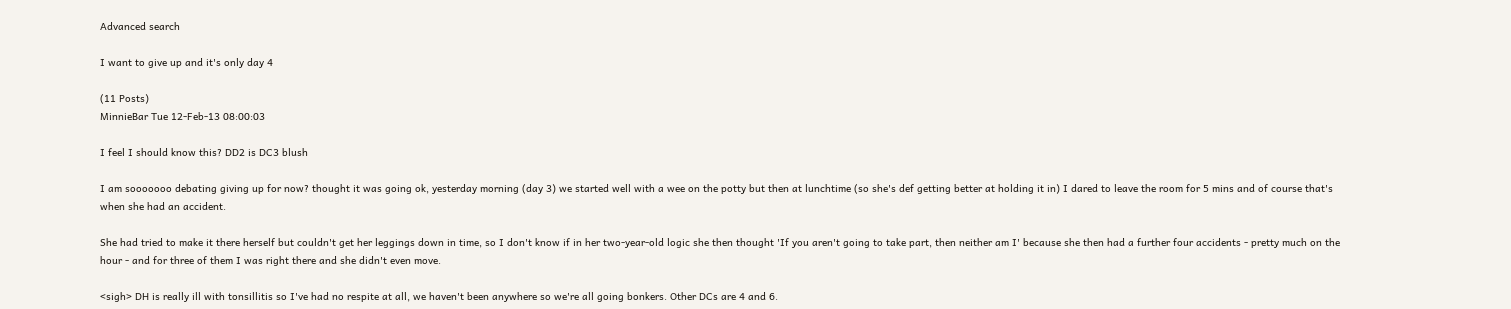Advanced search

I want to give up and it's only day 4

(11 Posts)
MinnieBar Tue 12-Feb-13 08:00:03

I feel I should know this? DD2 is DC3 blush

I am sooooooo debating giving up for now? thought it was going ok, yesterday morning (day 3) we started well with a wee on the potty but then at lunchtime (so she's def getting better at holding it in) I dared to leave the room for 5 mins and of course that's when she had an accident.

She had tried to make it there herself but couldn't get her leggings down in time, so I don't know if in her two-year-old logic she then thought 'If you aren't going to take part, then neither am I' because she then had a further four accidents - pretty much on the hour - and for three of them I was right there and she didn't even move.

<sigh> DH is really ill with tonsillitis so I've had no respite at all, we haven't been anywhere so we're all going bonkers. Other DCs are 4 and 6.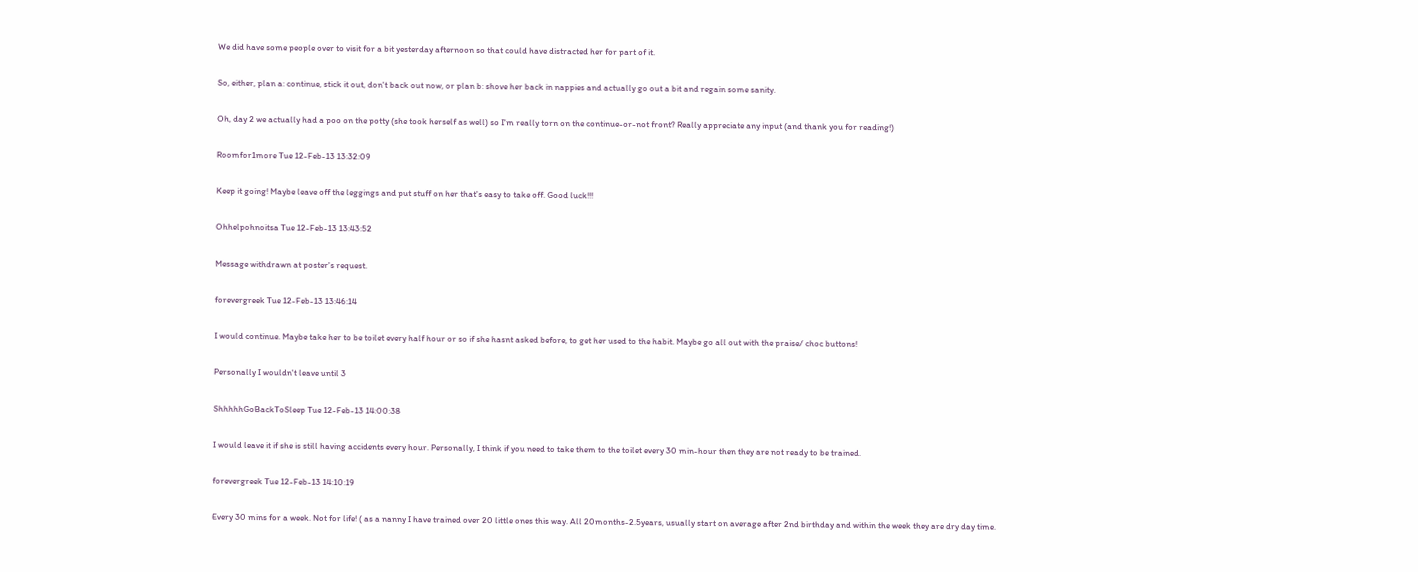We did have some people over to visit for a bit yesterday afternoon so that could have distracted her for part of it.

So, either, plan a: continue, stick it out, don't back out now, or plan b: shove her back in nappies and actually go out a bit and regain some sanity.

Oh, day 2 we actually had a poo on the potty (she took herself as well) so I'm really torn on the continue-or-not front? Really appreciate any input (and thank you for reading!)

Roomfor1more Tue 12-Feb-13 13:32:09

Keep it going! Maybe leave off the leggings and put stuff on her that's easy to take off. Good luck!!!

Ohhelpohnoitsa Tue 12-Feb-13 13:43:52

Message withdrawn at poster's request.

forevergreek Tue 12-Feb-13 13:46:14

I would continue. Maybe take her to be toilet every half hour or so if she hasnt asked before, to get her used to the habit. Maybe go all out with the praise/ choc buttons!

Personally I wouldn't leave until 3

ShhhhhGoBackToSleep Tue 12-Feb-13 14:00:38

I would leave it if she is still having accidents every hour. Personally, I think if you need to take them to the toilet every 30 min-hour then they are not ready to be trained.

forevergreek Tue 12-Feb-13 14:10:19

Every 30 mins for a week. Not for life! ( as a nanny I have trained over 20 little ones this way. All 20months-2.5years, usually start on average after 2nd birthday and within the week they are dry day time.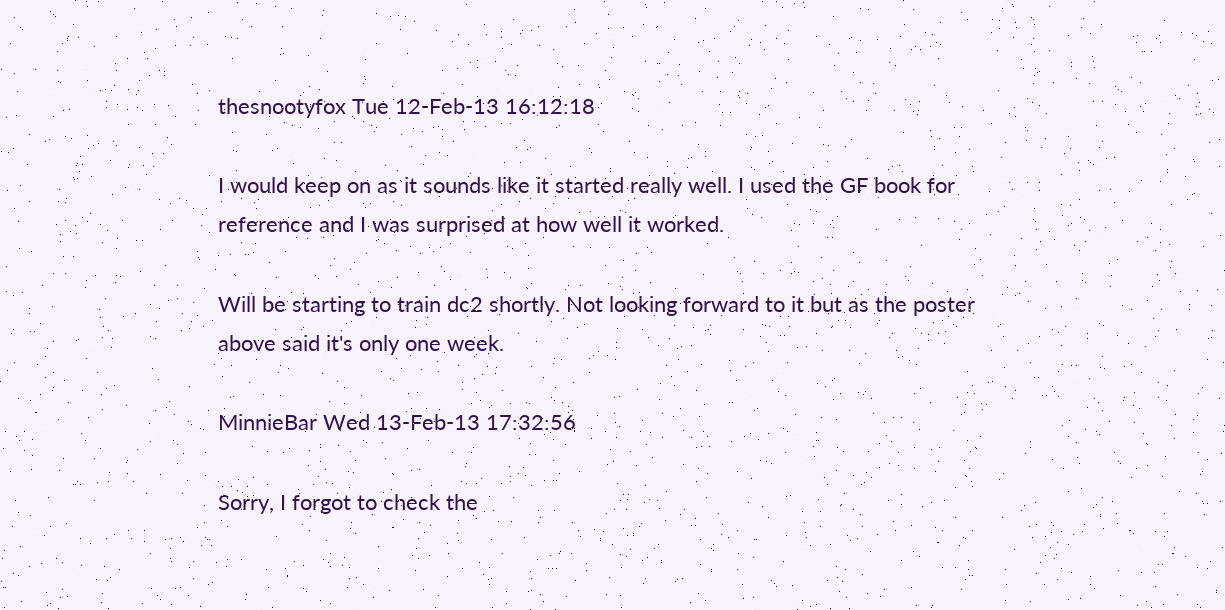thesnootyfox Tue 12-Feb-13 16:12:18

I would keep on as it sounds like it started really well. I used the GF book for reference and I was surprised at how well it worked.

Will be starting to train dc2 shortly. Not looking forward to it but as the poster above said it's only one week.

MinnieBar Wed 13-Feb-13 17:32:56

Sorry, I forgot to check the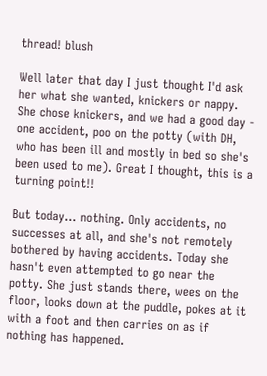thread! blush

Well later that day I just thought I'd ask her what she wanted, knickers or nappy. She chose knickers, and we had a good day - one accident, poo on the potty (with DH, who has been ill and mostly in bed so she's been used to me). Great I thought, this is a turning point!!

But today… nothing. Only accidents, no successes at all, and she's not remotely bothered by having accidents. Today she hasn't even attempted to go near the potty. She just stands there, wees on the floor, looks down at the puddle, pokes at it with a foot and then carries on as if nothing has happened.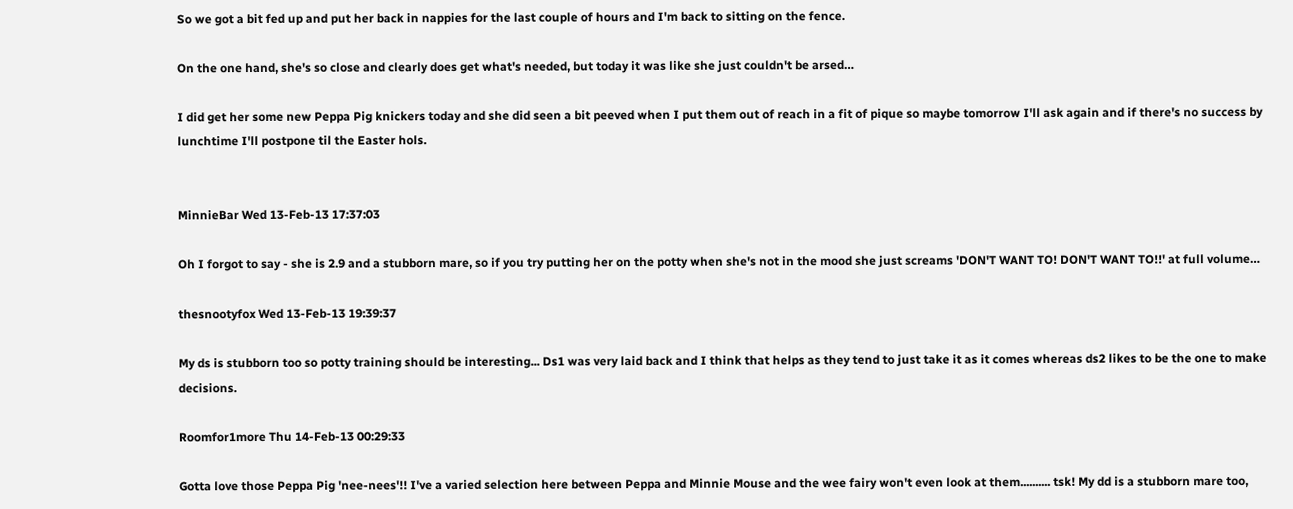So we got a bit fed up and put her back in nappies for the last couple of hours and I'm back to sitting on the fence.

On the one hand, she's so close and clearly does get what's needed, but today it was like she just couldn't be arsed…

I did get her some new Peppa Pig knickers today and she did seen a bit peeved when I put them out of reach in a fit of pique so maybe tomorrow I'll ask again and if there's no success by lunchtime I'll postpone til the Easter hols.


MinnieBar Wed 13-Feb-13 17:37:03

Oh I forgot to say - she is 2.9 and a stubborn mare, so if you try putting her on the potty when she's not in the mood she just screams 'DON'T WANT TO! DON'T WANT TO!!' at full volume…

thesnootyfox Wed 13-Feb-13 19:39:37

My ds is stubborn too so potty training should be interesting... Ds1 was very laid back and I think that helps as they tend to just take it as it comes whereas ds2 likes to be the one to make decisions.

Roomfor1more Thu 14-Feb-13 00:29:33

Gotta love those Peppa Pig 'nee-nees'!! I've a varied selection here between Peppa and Minnie Mouse and the wee fairy won't even look at them.......... tsk! My dd is a stubborn mare too,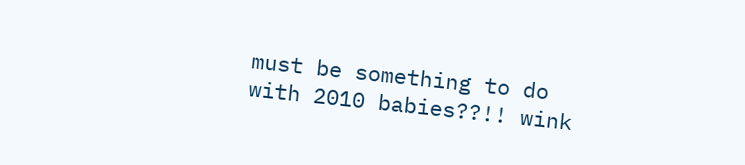must be something to do with 2010 babies??!! wink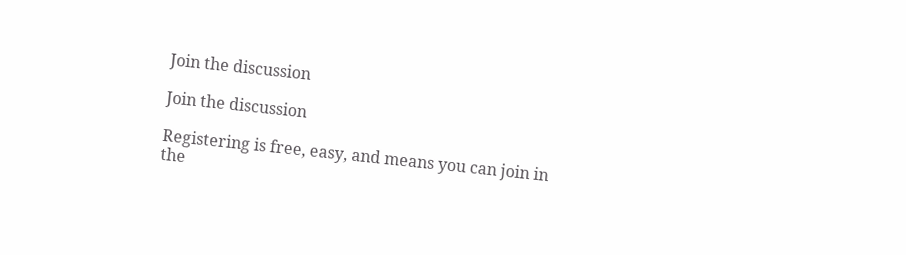Join the discussion

Join the discussion

Registering is free, easy, and means you can join in the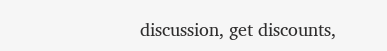discussion, get discounts,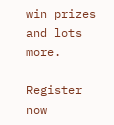win prizes and lots more.

Register now